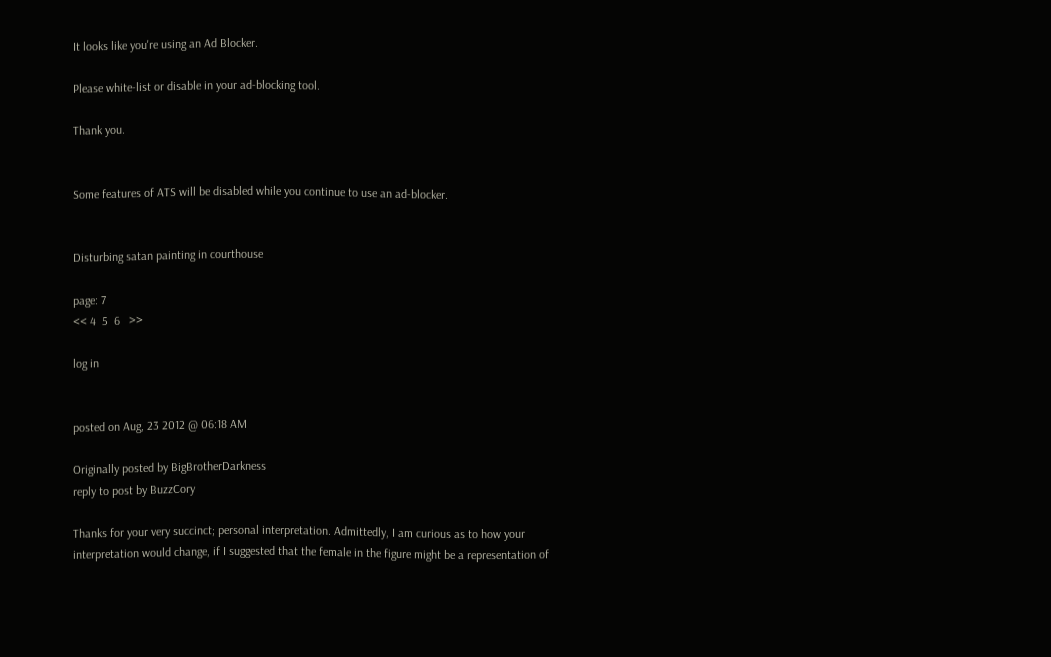It looks like you're using an Ad Blocker.

Please white-list or disable in your ad-blocking tool.

Thank you.


Some features of ATS will be disabled while you continue to use an ad-blocker.


Disturbing satan painting in courthouse

page: 7
<< 4  5  6   >>

log in


posted on Aug, 23 2012 @ 06:18 AM

Originally posted by BigBrotherDarkness
reply to post by BuzzCory

Thanks for your very succinct; personal interpretation. Admittedly, I am curious as to how your interpretation would change, if I suggested that the female in the figure might be a representation of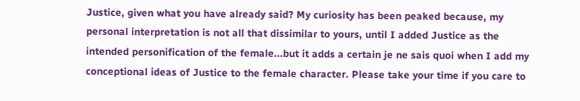Justice, given what you have already said? My curiosity has been peaked because, my personal interpretation is not all that dissimilar to yours, until I added Justice as the intended personification of the female...but it adds a certain je ne sais quoi when I add my conceptional ideas of Justice to the female character. Please take your time if you care to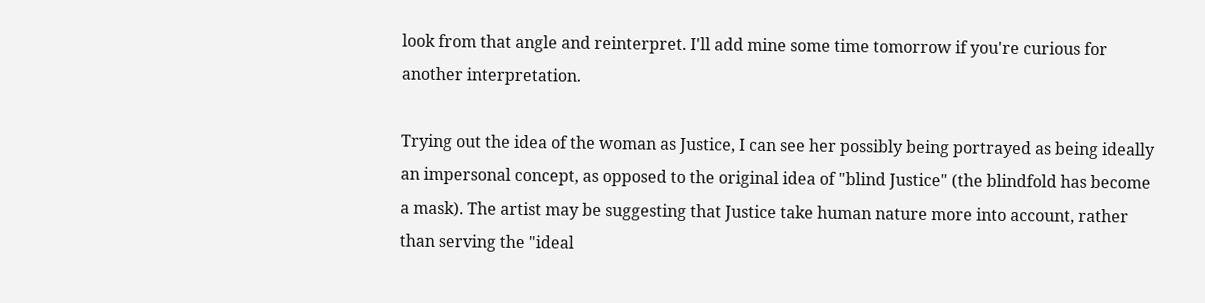look from that angle and reinterpret. I'll add mine some time tomorrow if you're curious for another interpretation.

Trying out the idea of the woman as Justice, I can see her possibly being portrayed as being ideally an impersonal concept, as opposed to the original idea of "blind Justice" (the blindfold has become a mask). The artist may be suggesting that Justice take human nature more into account, rather than serving the "ideal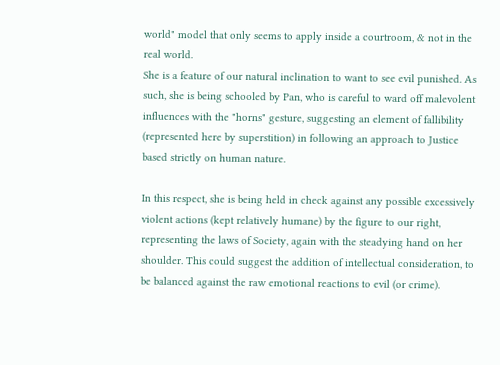world" model that only seems to apply inside a courtroom, & not in the real world.
She is a feature of our natural inclination to want to see evil punished. As such, she is being schooled by Pan, who is careful to ward off malevolent influences with the "horns" gesture, suggesting an element of fallibility (represented here by superstition) in following an approach to Justice based strictly on human nature.

In this respect, she is being held in check against any possible excessively violent actions (kept relatively humane) by the figure to our right, representing the laws of Society, again with the steadying hand on her shoulder. This could suggest the addition of intellectual consideration, to be balanced against the raw emotional reactions to evil (or crime).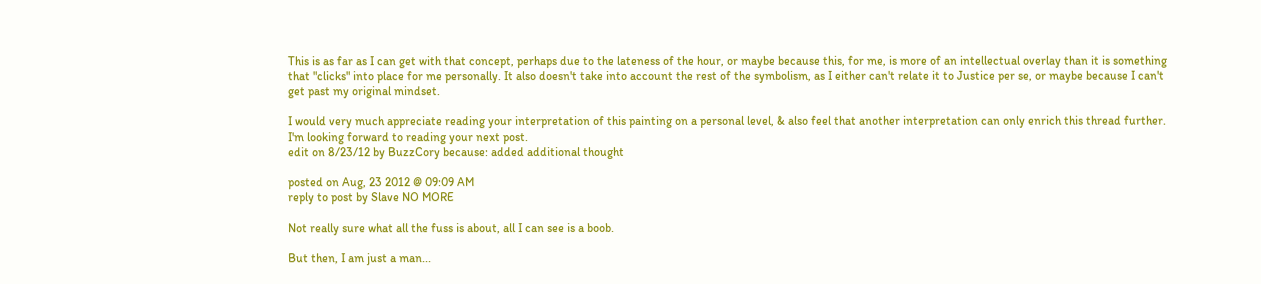This is as far as I can get with that concept, perhaps due to the lateness of the hour, or maybe because this, for me, is more of an intellectual overlay than it is something that "clicks" into place for me personally. It also doesn't take into account the rest of the symbolism, as I either can't relate it to Justice per se, or maybe because I can't get past my original mindset.

I would very much appreciate reading your interpretation of this painting on a personal level, & also feel that another interpretation can only enrich this thread further. I'm looking forward to reading your next post.
edit on 8/23/12 by BuzzCory because: added additional thought

posted on Aug, 23 2012 @ 09:09 AM
reply to post by Slave NO MORE

Not really sure what all the fuss is about, all I can see is a boob.

But then, I am just a man...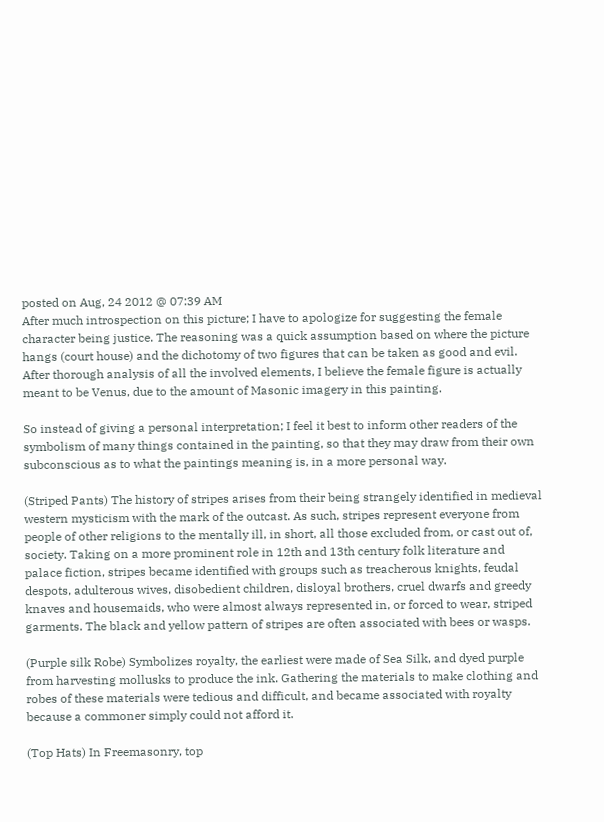posted on Aug, 24 2012 @ 07:39 AM
After much introspection on this picture; I have to apologize for suggesting the female character being justice. The reasoning was a quick assumption based on where the picture hangs (court house) and the dichotomy of two figures that can be taken as good and evil. After thorough analysis of all the involved elements, I believe the female figure is actually meant to be Venus, due to the amount of Masonic imagery in this painting.

So instead of giving a personal interpretation; I feel it best to inform other readers of the symbolism of many things contained in the painting, so that they may draw from their own subconscious as to what the paintings meaning is, in a more personal way.

(Striped Pants) The history of stripes arises from their being strangely identified in medieval western mysticism with the mark of the outcast. As such, stripes represent everyone from people of other religions to the mentally ill, in short, all those excluded from, or cast out of, society. Taking on a more prominent role in 12th and 13th century folk literature and palace fiction, stripes became identified with groups such as treacherous knights, feudal despots, adulterous wives, disobedient children, disloyal brothers, cruel dwarfs and greedy knaves and housemaids, who were almost always represented in, or forced to wear, striped garments. The black and yellow pattern of stripes are often associated with bees or wasps.

(Purple silk Robe) Symbolizes royalty, the earliest were made of Sea Silk, and dyed purple from harvesting mollusks to produce the ink. Gathering the materials to make clothing and robes of these materials were tedious and difficult, and became associated with royalty because a commoner simply could not afford it.

(Top Hats) In Freemasonry, top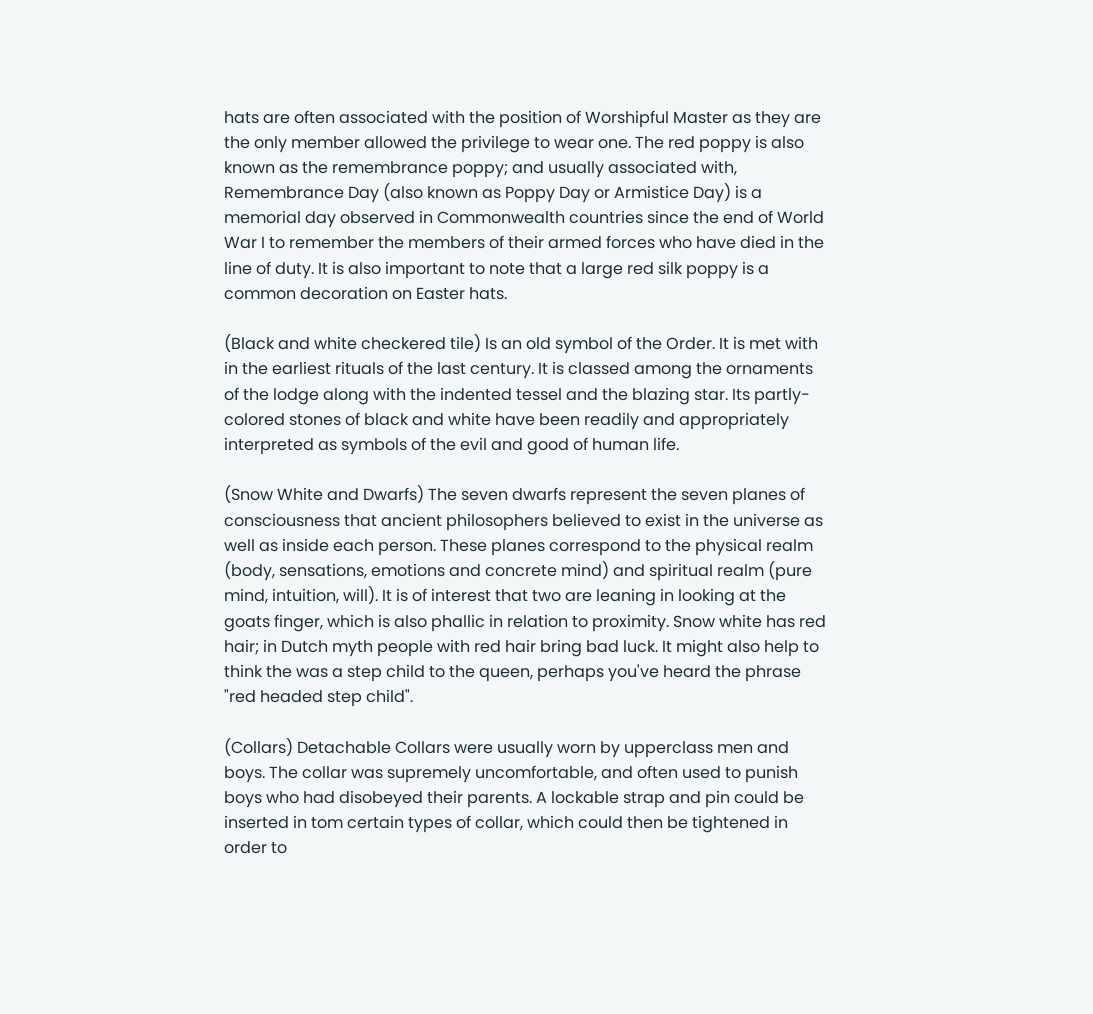hats are often associated with the position of Worshipful Master as they are the only member allowed the privilege to wear one. The red poppy is also known as the remembrance poppy; and usually associated with, Remembrance Day (also known as Poppy Day or Armistice Day) is a memorial day observed in Commonwealth countries since the end of World War I to remember the members of their armed forces who have died in the line of duty. It is also important to note that a large red silk poppy is a common decoration on Easter hats.

(Black and white checkered tile) Is an old symbol of the Order. It is met with in the earliest rituals of the last century. It is classed among the ornaments of the lodge along with the indented tessel and the blazing star. Its partly-colored stones of black and white have been readily and appropriately interpreted as symbols of the evil and good of human life.

(Snow White and Dwarfs) The seven dwarfs represent the seven planes of consciousness that ancient philosophers believed to exist in the universe as well as inside each person. These planes correspond to the physical realm (body, sensations, emotions and concrete mind) and spiritual realm (pure mind, intuition, will). It is of interest that two are leaning in looking at the goats finger, which is also phallic in relation to proximity. Snow white has red hair; in Dutch myth people with red hair bring bad luck. It might also help to think the was a step child to the queen, perhaps you've heard the phrase "red headed step child".

(Collars) Detachable Collars were usually worn by upperclass men and boys. The collar was supremely uncomfortable, and often used to punish boys who had disobeyed their parents. A lockable strap and pin could be inserted in tom certain types of collar, which could then be tightened in order to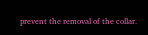prevent the removal of the collar.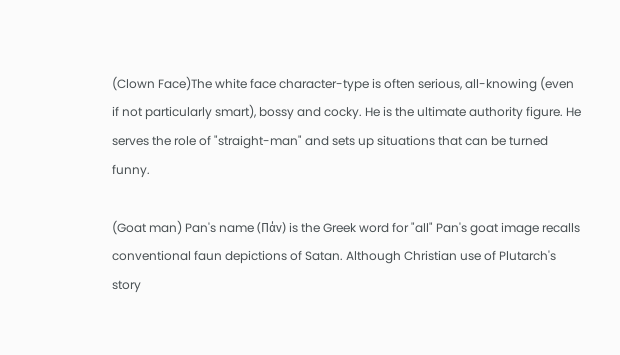(Clown Face)The white face character-type is often serious, all-knowing (even if not particularly smart), bossy and cocky. He is the ultimate authority figure. He serves the role of "straight-man" and sets up situations that can be turned funny.

(Goat man) Pan's name (Πάν) is the Greek word for "all" Pan's goat image recalls conventional faun depictions of Satan. Although Christian use of Plutarch's story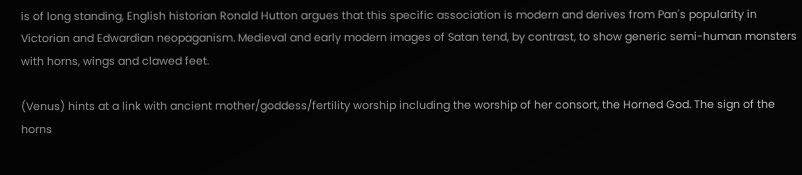is of long standing, English historian Ronald Hutton argues that this specific association is modern and derives from Pan's popularity in Victorian and Edwardian neopaganism. Medieval and early modern images of Satan tend, by contrast, to show generic semi-human monsters with horns, wings and clawed feet.

(Venus) hints at a link with ancient mother/goddess/fertility worship including the worship of her consort, the Horned God. The sign of the horns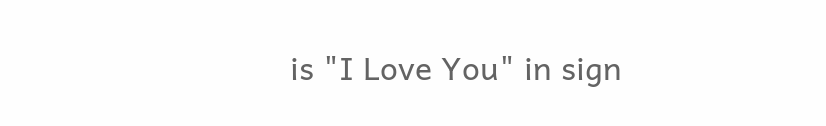is "I Love You" in sign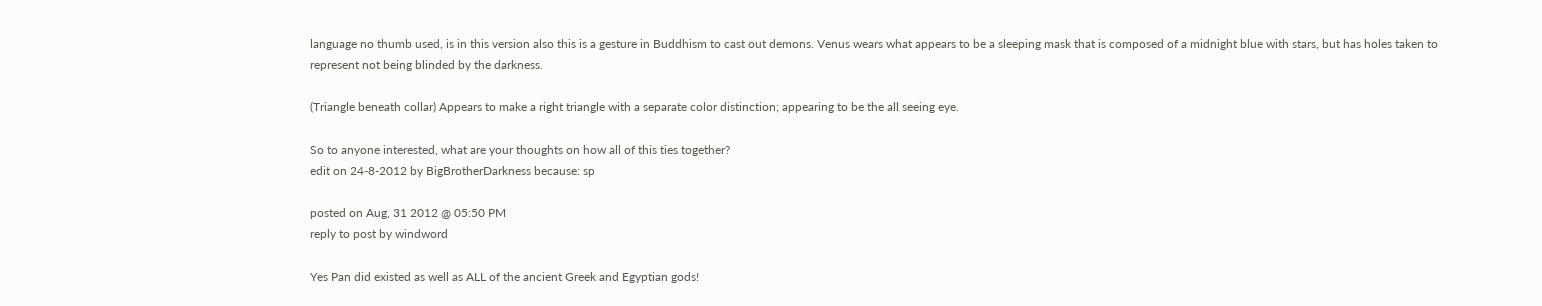language no thumb used, is in this version also this is a gesture in Buddhism to cast out demons. Venus wears what appears to be a sleeping mask that is composed of a midnight blue with stars, but has holes taken to represent not being blinded by the darkness.

(Triangle beneath collar) Appears to make a right triangle with a separate color distinction; appearing to be the all seeing eye.

So to anyone interested, what are your thoughts on how all of this ties together?
edit on 24-8-2012 by BigBrotherDarkness because: sp

posted on Aug, 31 2012 @ 05:50 PM
reply to post by windword

Yes Pan did existed as well as ALL of the ancient Greek and Egyptian gods!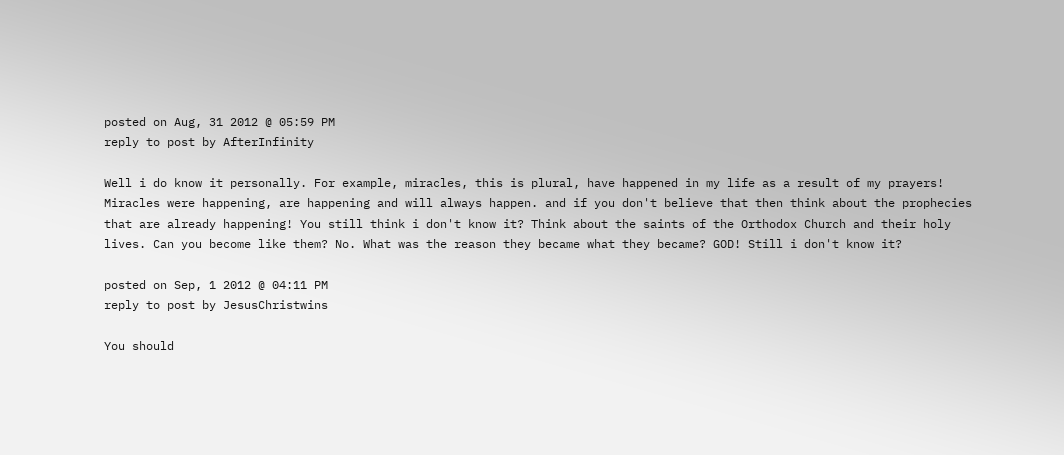posted on Aug, 31 2012 @ 05:59 PM
reply to post by AfterInfinity

Well i do know it personally. For example, miracles, this is plural, have happened in my life as a result of my prayers! Miracles were happening, are happening and will always happen. and if you don't believe that then think about the prophecies that are already happening! You still think i don't know it? Think about the saints of the Orthodox Church and their holy lives. Can you become like them? No. What was the reason they became what they became? GOD! Still i don't know it?

posted on Sep, 1 2012 @ 04:11 PM
reply to post by JesusChristwins

You should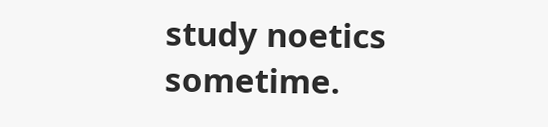study noetics sometime.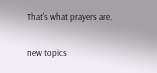That's what prayers are.

new topics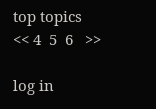top topics
<< 4  5  6   >>

log in